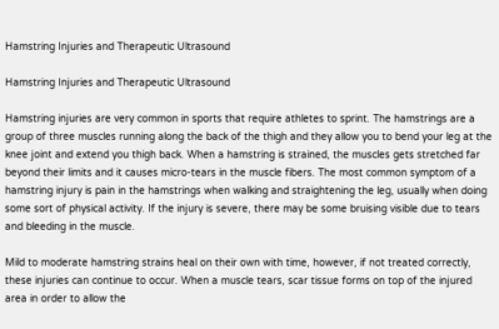Hamstring Injuries and Therapeutic Ultrasound

Hamstring Injuries and Therapeutic Ultrasound

Hamstring injuries are very common in sports that require athletes to sprint. The hamstrings are a group of three muscles running along the back of the thigh and they allow you to bend your leg at the knee joint and extend you thigh back. When a hamstring is strained, the muscles gets stretched far beyond their limits and it causes micro-tears in the muscle fibers. The most common symptom of a hamstring injury is pain in the hamstrings when walking and straightening the leg, usually when doing some sort of physical activity. If the injury is severe, there may be some bruising visible due to tears and bleeding in the muscle.

Mild to moderate hamstring strains heal on their own with time, however, if not treated correctly, these injuries can continue to occur. When a muscle tears, scar tissue forms on top of the injured area in order to allow the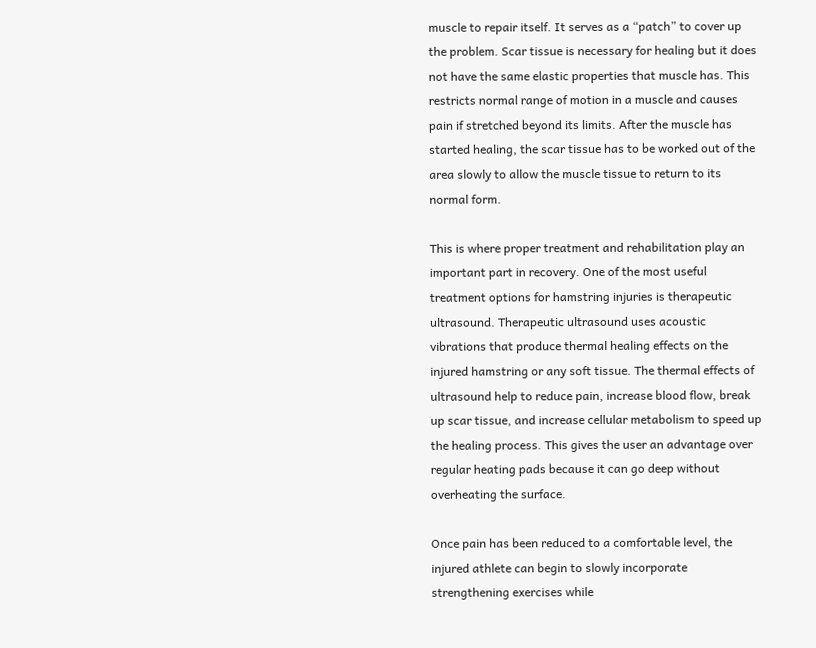muscle to repair itself. It serves as a “patch” to cover up the problem. Scar tissue is necessary for healing but it does not have the same elastic properties that muscle has. This restricts normal range of motion in a muscle and causes pain if stretched beyond its limits. After the muscle has started healing, the scar tissue has to be worked out of the area slowly to allow the muscle tissue to return to its normal form.

This is where proper treatment and rehabilitation play an important part in recovery. One of the most useful treatment options for hamstring injuries is therapeutic ultrasound. Therapeutic ultrasound uses acoustic vibrations that produce thermal healing effects on the injured hamstring or any soft tissue. The thermal effects of ultrasound help to reduce pain, increase blood flow, break up scar tissue, and increase cellular metabolism to speed up the healing process. This gives the user an advantage over regular heating pads because it can go deep without overheating the surface.

Once pain has been reduced to a comfortable level, the injured athlete can begin to slowly incorporate strengthening exercises while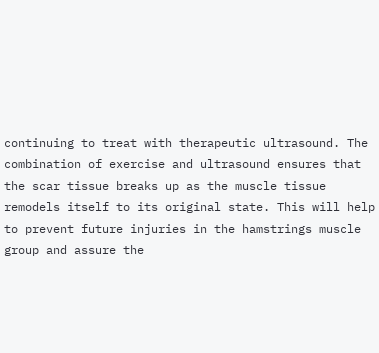continuing to treat with therapeutic ultrasound. The combination of exercise and ultrasound ensures that the scar tissue breaks up as the muscle tissue remodels itself to its original state. This will help to prevent future injuries in the hamstrings muscle group and assure the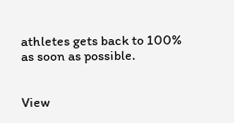athletes gets back to 100% as soon as possible.


View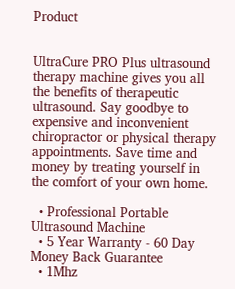Product


UltraCure PRO Plus ultrasound therapy machine gives you all the benefits of therapeutic ultrasound. Say goodbye to expensive and inconvenient chiropractor or physical therapy appointments. Save time and money by treating yourself in the comfort of your own home.

  • Professional Portable Ultrasound Machine
  • 5 Year Warranty - 60 Day Money Back Guarantee
  • 1Mhz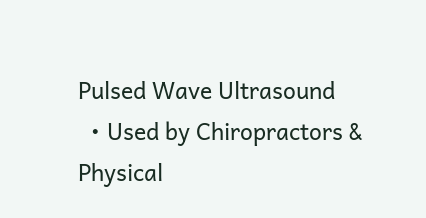Pulsed Wave Ultrasound
  • Used by Chiropractors & Physical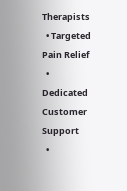Therapists
  • Targeted Pain Relief
  • Dedicated Customer Support
  •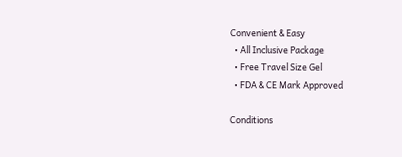Convenient & Easy
  • All Inclusive Package
  • Free Travel Size Gel
  • FDA & CE Mark Approved

Conditions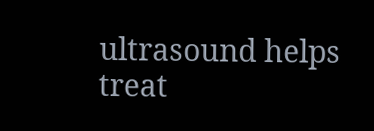ultrasound helps treat